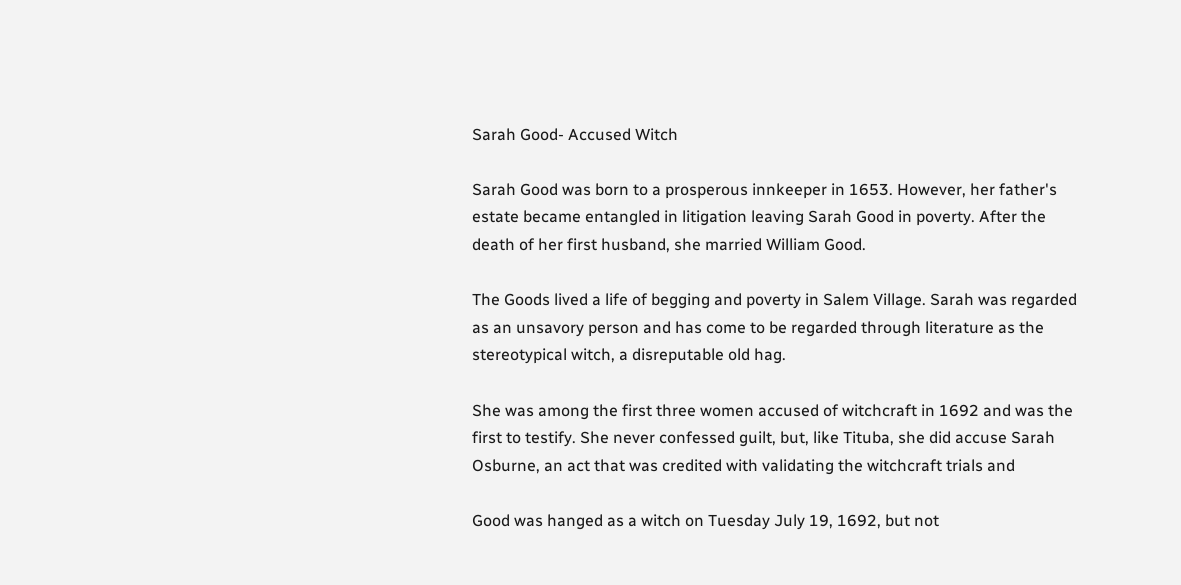Sarah Good- Accused Witch

Sarah Good was born to a prosperous innkeeper in 1653. However, her father's
estate became entangled in litigation leaving Sarah Good in poverty. After the
death of her first husband, she married William Good.

The Goods lived a life of begging and poverty in Salem Village. Sarah was regarded
as an unsavory person and has come to be regarded through literature as the
stereotypical witch, a disreputable old hag.

She was among the first three women accused of witchcraft in 1692 and was the
first to testify. She never confessed guilt, but, like Tituba, she did accuse Sarah
Osburne, an act that was credited with validating the witchcraft trials and

Good was hanged as a witch on Tuesday July 19, 1692, but not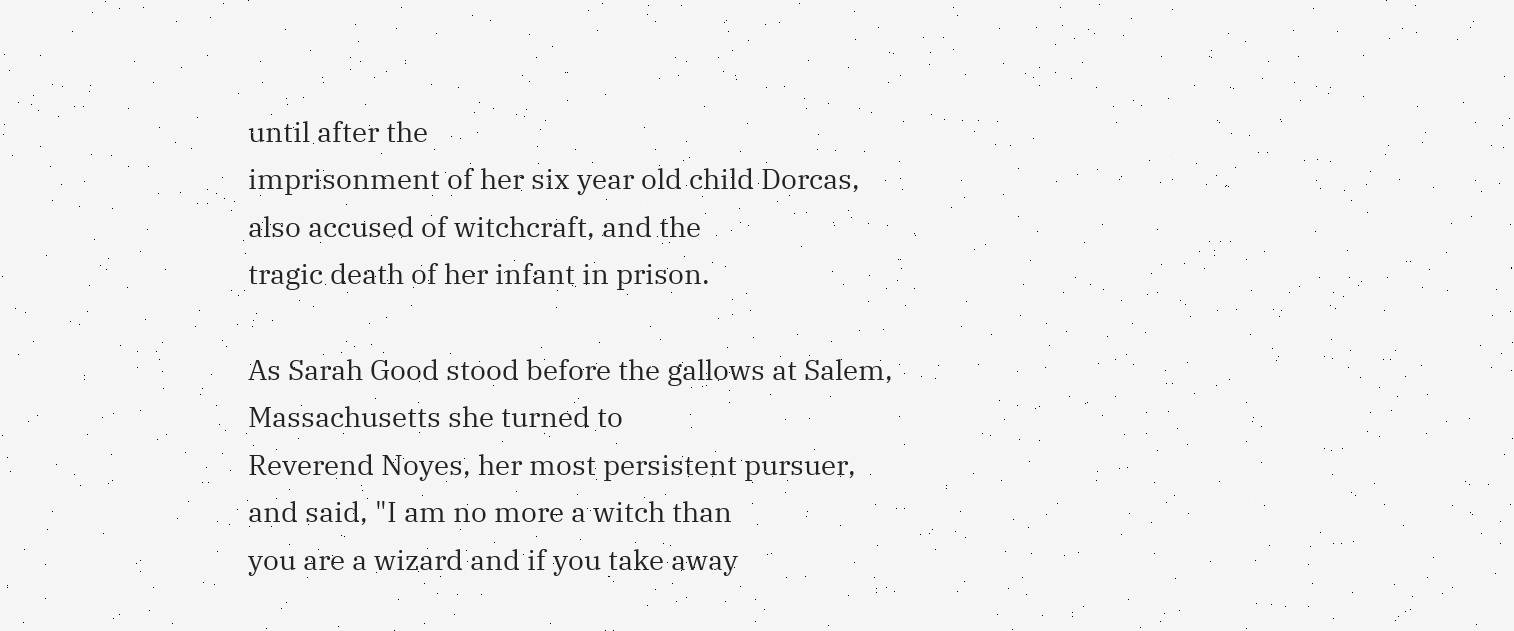until after the
imprisonment of her six year old child Dorcas, also accused of witchcraft, and the
tragic death of her infant in prison.

As Sarah Good stood before the gallows at Salem, Massachusetts she turned to
Reverend Noyes, her most persistent pursuer, and said, "I am no more a witch than
you are a wizard and if you take away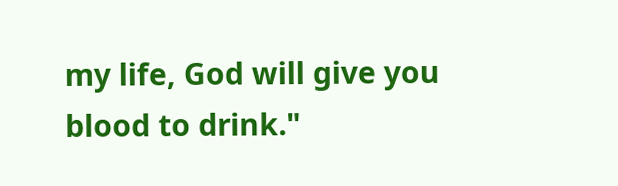my life, God will give you blood to drink."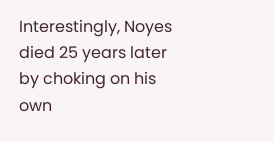Interestingly, Noyes died 25 years later by choking on his own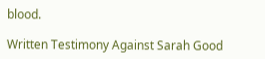blood.

Written Testimony Against Sarah Good